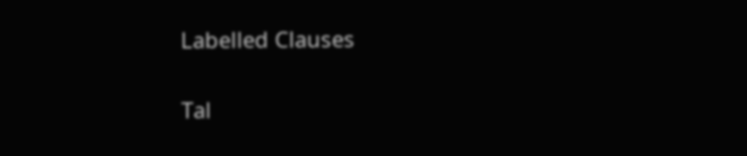Labelled Clauses

Tal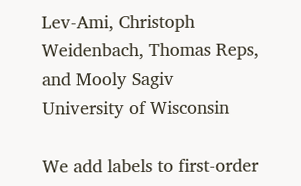Lev-Ami, Christoph Weidenbach, Thomas Reps, and Mooly Sagiv
University of Wisconsin

We add labels to first-order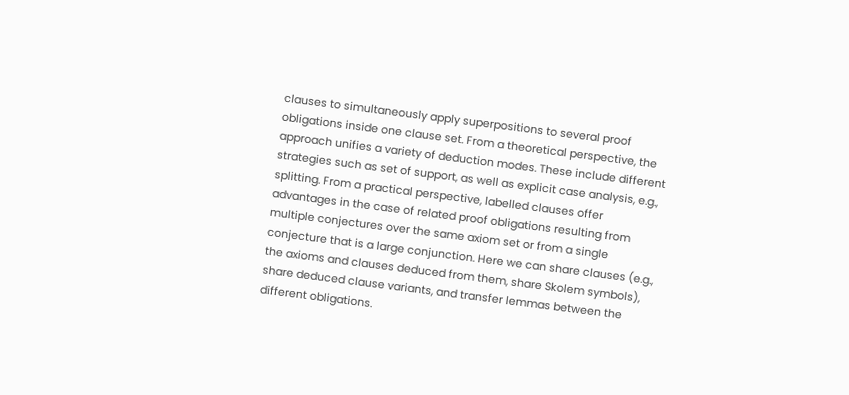clauses to simultaneously apply superpositions to several proof obligations inside one clause set. From a theoretical perspective, the approach unifies a variety of deduction modes. These include different strategies such as set of support, as well as explicit case analysis, e.g., splitting. From a practical perspective, labelled clauses offer advantages in the case of related proof obligations resulting from multiple conjectures over the same axiom set or from a single conjecture that is a large conjunction. Here we can share clauses (e.g., the axioms and clauses deduced from them, share Skolem symbols), share deduced clause variants, and transfer lemmas between the different obligations.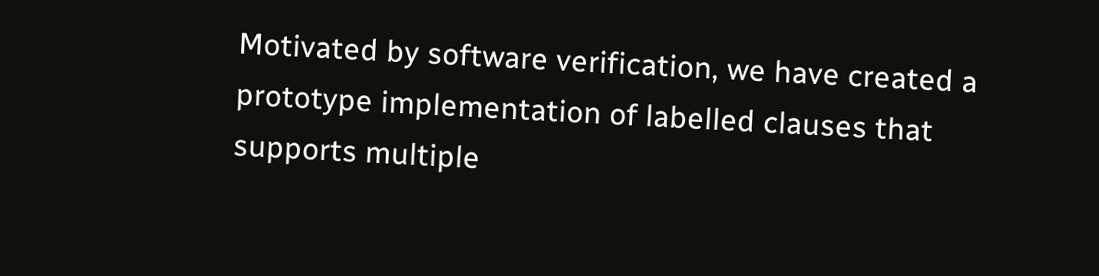Motivated by software verification, we have created a prototype implementation of labelled clauses that supports multiple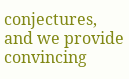conjectures, and we provide convincing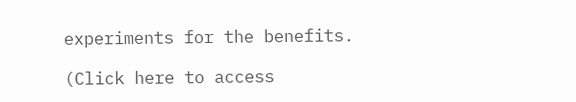experiments for the benefits.

(Click here to access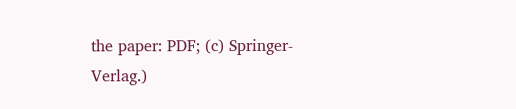the paper: PDF; (c) Springer-Verlag.)